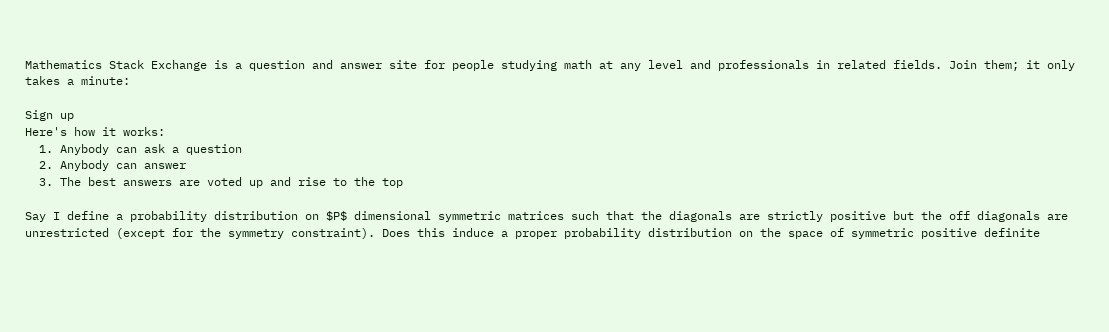Mathematics Stack Exchange is a question and answer site for people studying math at any level and professionals in related fields. Join them; it only takes a minute:

Sign up
Here's how it works:
  1. Anybody can ask a question
  2. Anybody can answer
  3. The best answers are voted up and rise to the top

Say I define a probability distribution on $P$ dimensional symmetric matrices such that the diagonals are strictly positive but the off diagonals are unrestricted (except for the symmetry constraint). Does this induce a proper probability distribution on the space of symmetric positive definite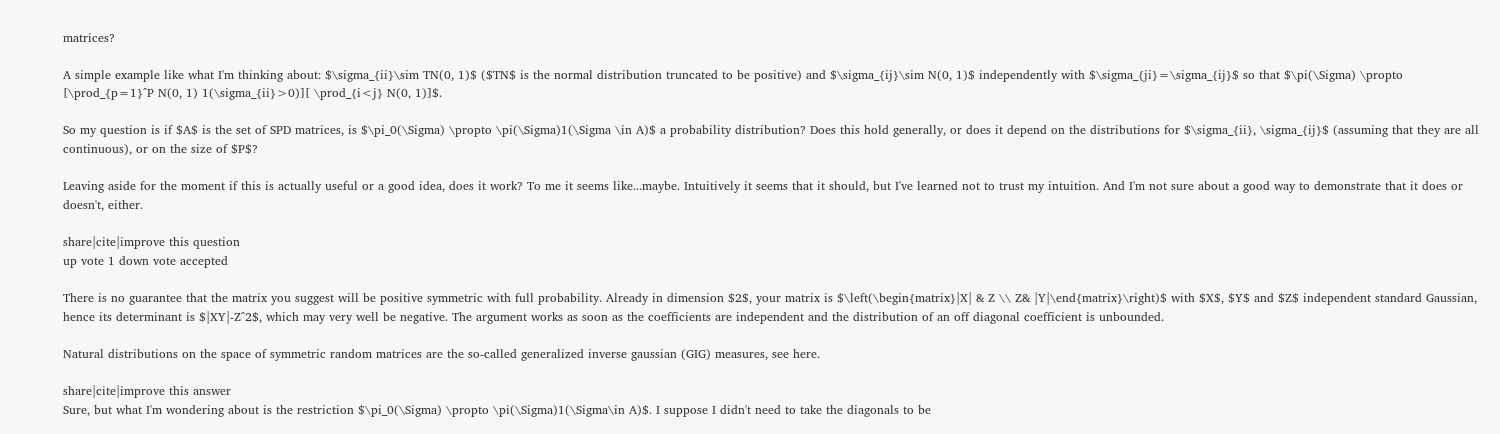matrices?

A simple example like what I'm thinking about: $\sigma_{ii}\sim TN(0, 1)$ ($TN$ is the normal distribution truncated to be positive) and $\sigma_{ij}\sim N(0, 1)$ independently with $\sigma_{ji}=\sigma_{ij}$ so that $\pi(\Sigma) \propto [\prod_{p=1}^P N(0, 1) 1(\sigma_{ii}>0)][ \prod_{i<j} N(0, 1)]$.

So my question is if $A$ is the set of SPD matrices, is $\pi_0(\Sigma) \propto \pi(\Sigma)1(\Sigma \in A)$ a probability distribution? Does this hold generally, or does it depend on the distributions for $\sigma_{ii}, \sigma_{ij}$ (assuming that they are all continuous), or on the size of $P$?

Leaving aside for the moment if this is actually useful or a good idea, does it work? To me it seems like...maybe. Intuitively it seems that it should, but I've learned not to trust my intuition. And I'm not sure about a good way to demonstrate that it does or doesn't, either.

share|cite|improve this question
up vote 1 down vote accepted

There is no guarantee that the matrix you suggest will be positive symmetric with full probability. Already in dimension $2$, your matrix is $\left(\begin{matrix}|X| & Z \\ Z& |Y|\end{matrix}\right)$ with $X$, $Y$ and $Z$ independent standard Gaussian, hence its determinant is $|XY|-Z^2$, which may very well be negative. The argument works as soon as the coefficients are independent and the distribution of an off diagonal coefficient is unbounded.

Natural distributions on the space of symmetric random matrices are the so-called generalized inverse gaussian (GIG) measures, see here.

share|cite|improve this answer
Sure, but what I'm wondering about is the restriction $\pi_0(\Sigma) \propto \pi(\Sigma)1(\Sigma\in A)$. I suppose I didn't need to take the diagonals to be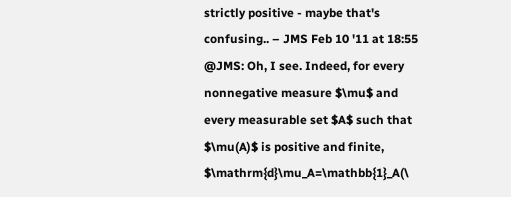strictly positive - maybe that's confusing.. – JMS Feb 10 '11 at 18:55
@JMS: Oh, I see. Indeed, for every nonnegative measure $\mu$ and every measurable set $A$ such that $\mu(A)$ is positive and finite, $\mathrm{d}\mu_A=\mathbb{1}_A(\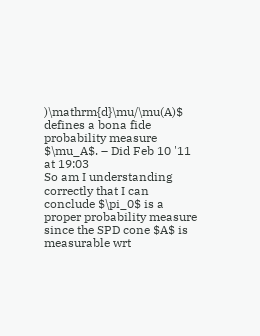)\mathrm{d}\mu/\mu(A)$ defines a bona fide probability measure $\mu_A$. – Did Feb 10 '11 at 19:03
So am I understanding correctly that I can conclude $\pi_0$ is a proper probability measure since the SPD cone $A$ is measurable wrt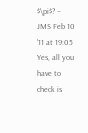$\pi$? – JMS Feb 10 '11 at 19:05
Yes, all you have to check is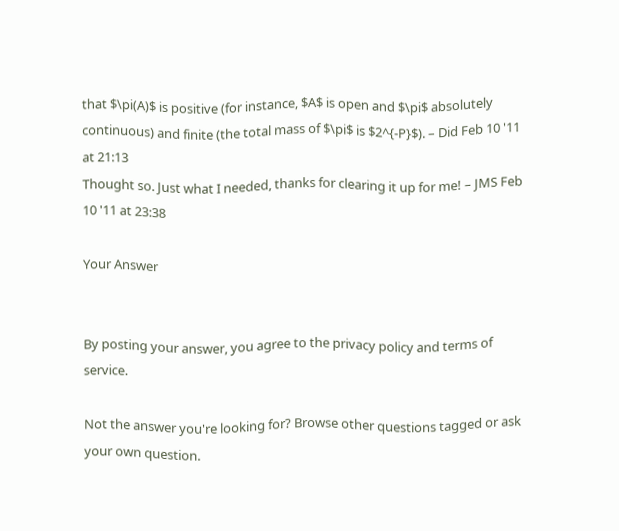that $\pi(A)$ is positive (for instance, $A$ is open and $\pi$ absolutely continuous) and finite (the total mass of $\pi$ is $2^{-P}$). – Did Feb 10 '11 at 21:13
Thought so. Just what I needed, thanks for clearing it up for me! – JMS Feb 10 '11 at 23:38

Your Answer


By posting your answer, you agree to the privacy policy and terms of service.

Not the answer you're looking for? Browse other questions tagged or ask your own question.